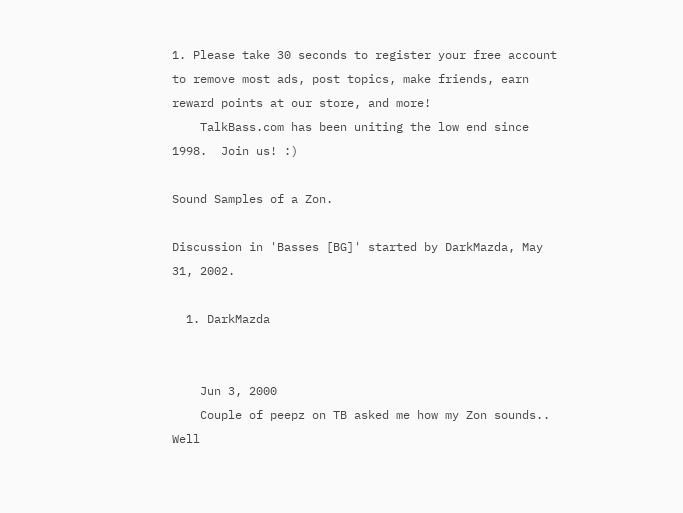1. Please take 30 seconds to register your free account to remove most ads, post topics, make friends, earn reward points at our store, and more!
    TalkBass.com has been uniting the low end since 1998.  Join us! :)

Sound Samples of a Zon.

Discussion in 'Basses [BG]' started by DarkMazda, May 31, 2002.

  1. DarkMazda


    Jun 3, 2000
    Couple of peepz on TB asked me how my Zon sounds.. Well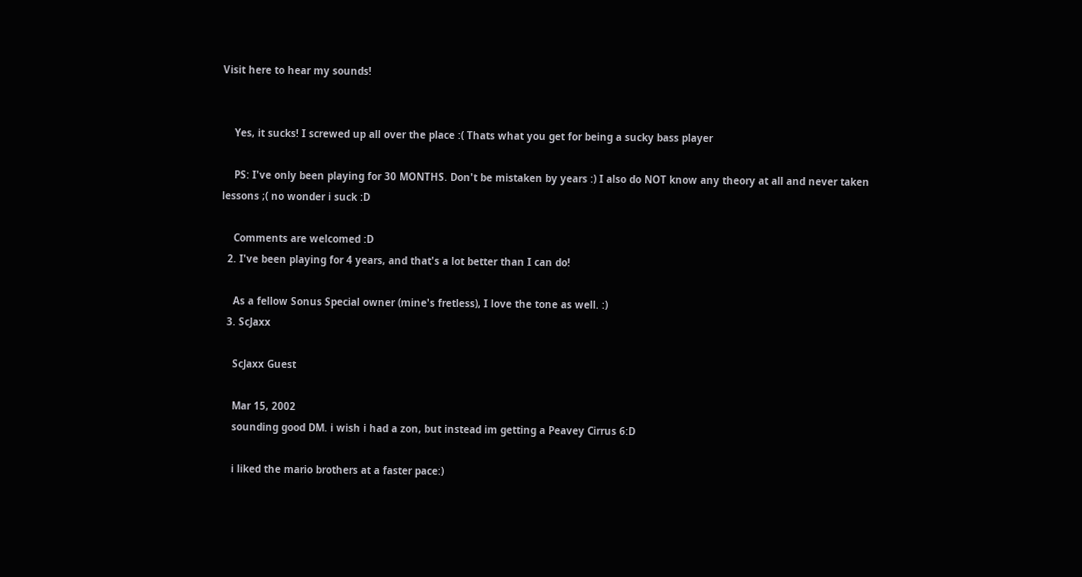Visit here to hear my sounds!


    Yes, it sucks! I screwed up all over the place :( Thats what you get for being a sucky bass player

    PS: I've only been playing for 30 MONTHS. Don't be mistaken by years :) I also do NOT know any theory at all and never taken lessons ;( no wonder i suck :D

    Comments are welcomed :D
  2. I've been playing for 4 years, and that's a lot better than I can do!

    As a fellow Sonus Special owner (mine's fretless), I love the tone as well. :)
  3. ScJaxx

    ScJaxx Guest

    Mar 15, 2002
    sounding good DM. i wish i had a zon, but instead im getting a Peavey Cirrus 6:D

    i liked the mario brothers at a faster pace:)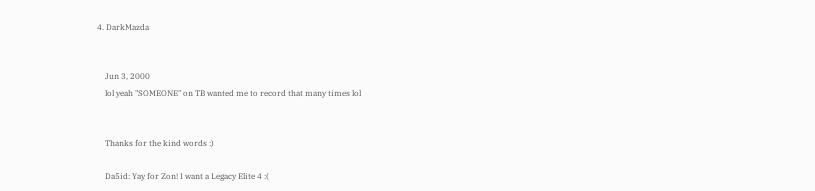4. DarkMazda


    Jun 3, 2000
    lol yeah "SOMEONE" on TB wanted me to record that many times lol


    Thanks for the kind words :)

    Da5id: Yay for Zon! I want a Legacy Elite 4 :(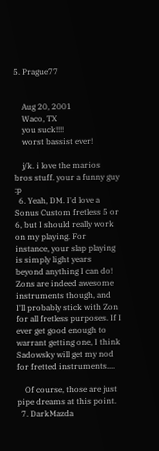5. Prague77


    Aug 20, 2001
    Waco, TX
    you suck!!!!
    worst bassist ever!

    j/k. i love the marios bros stuff. your a funny guy :p
  6. Yeah, DM. I'd love a Sonus Custom fretless 5 or 6, but I should really work on my playing. For instance, your slap playing is simply light years beyond anything I can do! Zons are indeed awesome instruments though, and I'll probably stick with Zon for all fretless purposes. If I ever get good enough to warrant getting one, I think Sadowsky will get my nod for fretted instruments....

    Of course, those are just pipe dreams at this point.
  7. DarkMazda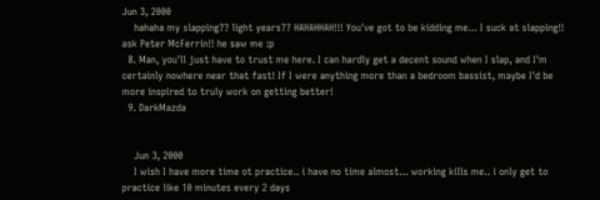Jun 3, 2000
    hahaha my slapping?? light years?? HAHAHHAH!!! You've got to be kidding me... I suck at slapping!! ask Peter McFerrin!! he saw me :p
  8. Man, you'll just have to trust me here. I can hardly get a decent sound when I slap, and I'm certainly nowhere near that fast! If I were anything more than a bedroom bassist, maybe I'd be more inspired to truly work on getting better!
  9. DarkMazda


    Jun 3, 2000
    I wish I have more time ot practice.. i have no time almost... working kills me.. i only get to practice like 10 minutes every 2 days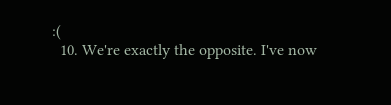:(
  10. We're exactly the opposite. I've now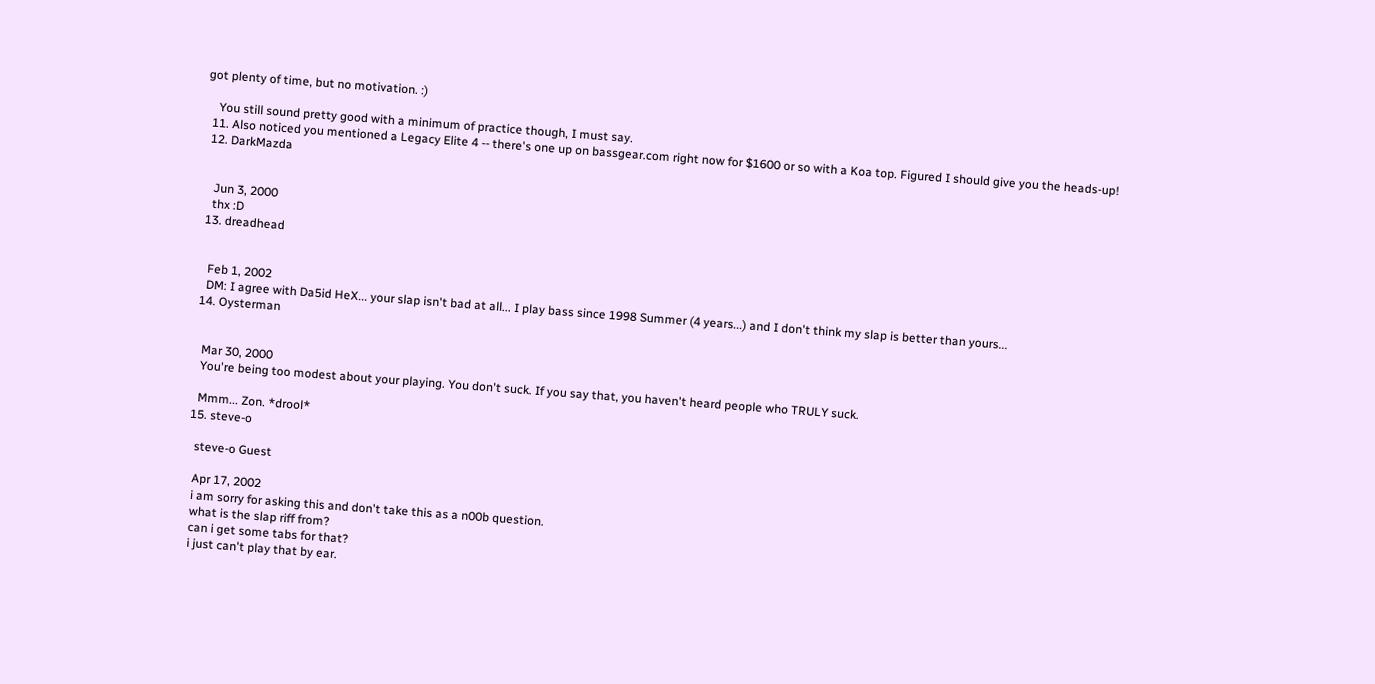got plenty of time, but no motivation. :)

    You still sound pretty good with a minimum of practice though, I must say.
  11. Also noticed you mentioned a Legacy Elite 4 -- there's one up on bassgear.com right now for $1600 or so with a Koa top. Figured I should give you the heads-up!
  12. DarkMazda


    Jun 3, 2000
    thx :D
  13. dreadhead


    Feb 1, 2002
    DM: I agree with Da5id HeX... your slap isn't bad at all... I play bass since 1998 Summer (4 years...) and I don't think my slap is better than yours...
  14. Oysterman


    Mar 30, 2000
    You're being too modest about your playing. You don't suck. If you say that, you haven't heard people who TRULY suck.

    Mmm... Zon. *drool*
  15. steve-o

    steve-o Guest

    Apr 17, 2002
    i am sorry for asking this and don't take this as a n00b question.
    what is the slap riff from?
    can i get some tabs for that?
    i just can't play that by ear.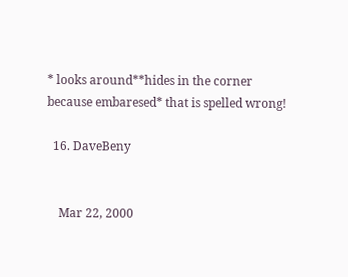* looks around**hides in the corner because embaresed* that is spelled wrong!

  16. DaveBeny


    Mar 22, 2000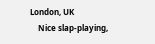London, UK
    Nice slap-playing,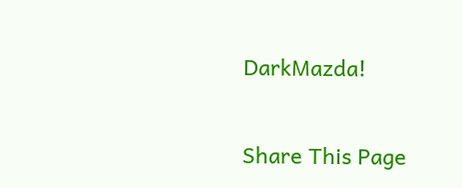DarkMazda!

Share This Page